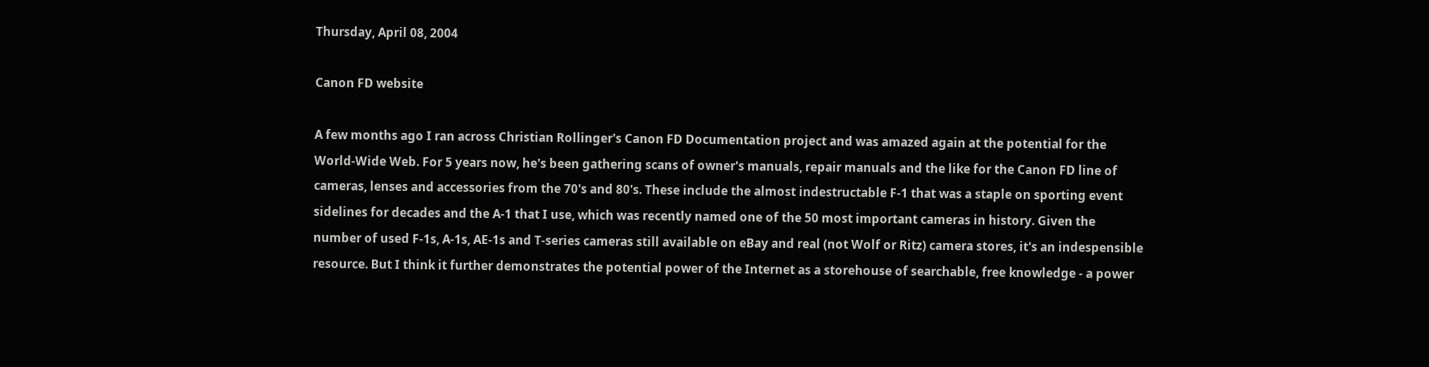Thursday, April 08, 2004

Canon FD website

A few months ago I ran across Christian Rollinger's Canon FD Documentation project and was amazed again at the potential for the World-Wide Web. For 5 years now, he's been gathering scans of owner's manuals, repair manuals and the like for the Canon FD line of cameras, lenses and accessories from the 70's and 80's. These include the almost indestructable F-1 that was a staple on sporting event sidelines for decades and the A-1 that I use, which was recently named one of the 50 most important cameras in history. Given the number of used F-1s, A-1s, AE-1s and T-series cameras still available on eBay and real (not Wolf or Ritz) camera stores, it's an indespensible resource. But I think it further demonstrates the potential power of the Internet as a storehouse of searchable, free knowledge - a power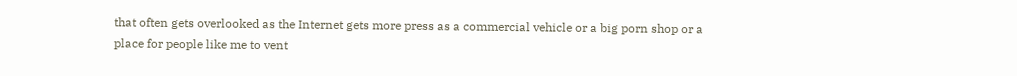that often gets overlooked as the Internet gets more press as a commercial vehicle or a big porn shop or a place for people like me to vent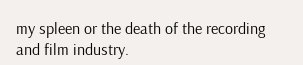my spleen or the death of the recording and film industry.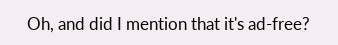Oh, and did I mention that it's ad-free?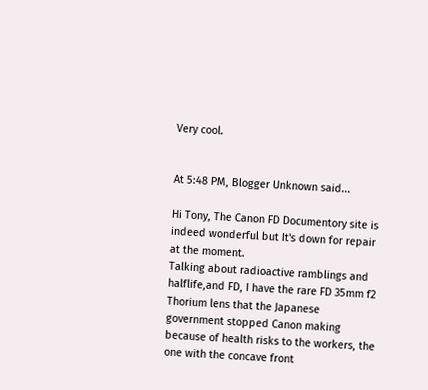Very cool.


At 5:48 PM, Blogger Unknown said...

Hi Tony, The Canon FD Documentory site is indeed wonderful but It's down for repair at the moment.
Talking about radioactive ramblings and halflife,and FD, I have the rare FD 35mm f2 Thorium lens that the Japanese government stopped Canon making because of health risks to the workers, the one with the concave front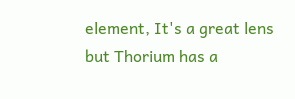element, It's a great lens but Thorium has a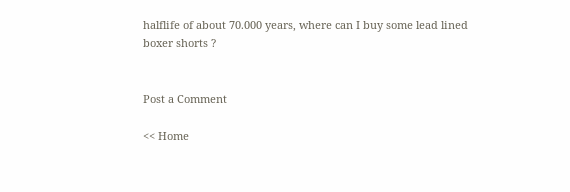halflife of about 70.000 years, where can I buy some lead lined boxer shorts ?


Post a Comment

<< Home